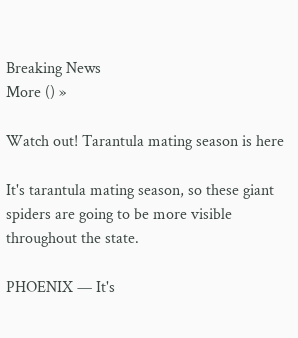Breaking News
More () »

Watch out! Tarantula mating season is here

It's tarantula mating season, so these giant spiders are going to be more visible throughout the state.

PHOENIX — It's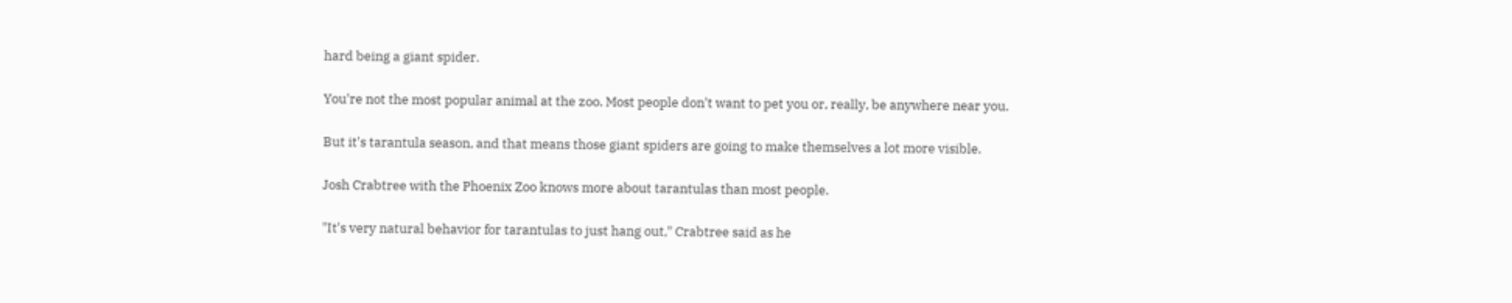hard being a giant spider.

You're not the most popular animal at the zoo. Most people don't want to pet you or, really, be anywhere near you.

But it's tarantula season, and that means those giant spiders are going to make themselves a lot more visible.

Josh Crabtree with the Phoenix Zoo knows more about tarantulas than most people.

"It's very natural behavior for tarantulas to just hang out," Crabtree said as he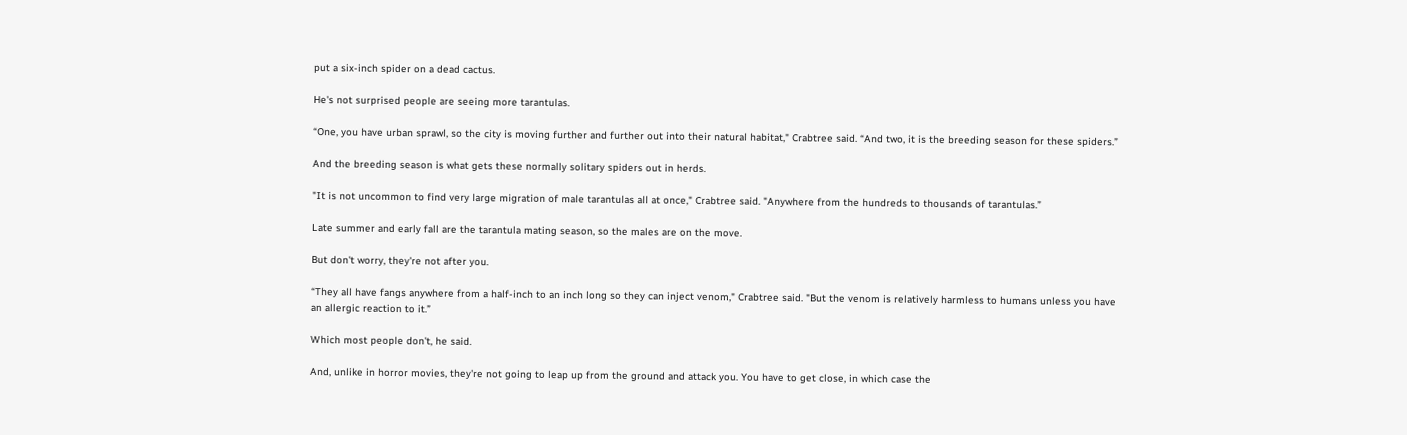put a six-inch spider on a dead cactus.

He's not surprised people are seeing more tarantulas.

“One, you have urban sprawl, so the city is moving further and further out into their natural habitat," Crabtree said. “And two, it is the breeding season for these spiders.”

And the breeding season is what gets these normally solitary spiders out in herds.

"It is not uncommon to find very large migration of male tarantulas all at once," Crabtree said. "Anywhere from the hundreds to thousands of tarantulas.”

Late summer and early fall are the tarantula mating season, so the males are on the move.

But don't worry, they're not after you.

“They all have fangs anywhere from a half-inch to an inch long so they can inject venom," Crabtree said. "But the venom is relatively harmless to humans unless you have an allergic reaction to it.”

Which most people don't, he said.

And, unlike in horror movies, they're not going to leap up from the ground and attack you. You have to get close, in which case the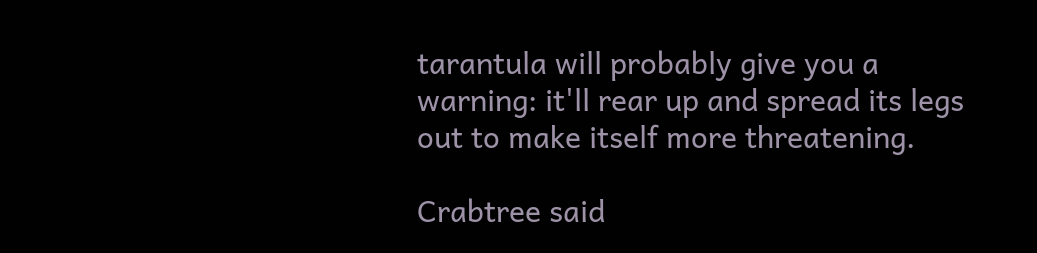tarantula will probably give you a warning: it'll rear up and spread its legs out to make itself more threatening.

Crabtree said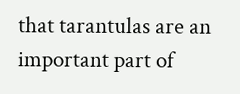that tarantulas are an important part of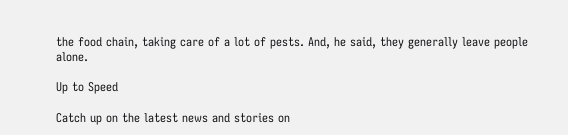the food chain, taking care of a lot of pests. And, he said, they generally leave people alone.

Up to Speed

Catch up on the latest news and stories on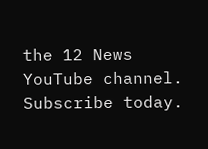the 12 News YouTube channel. Subscribe today.